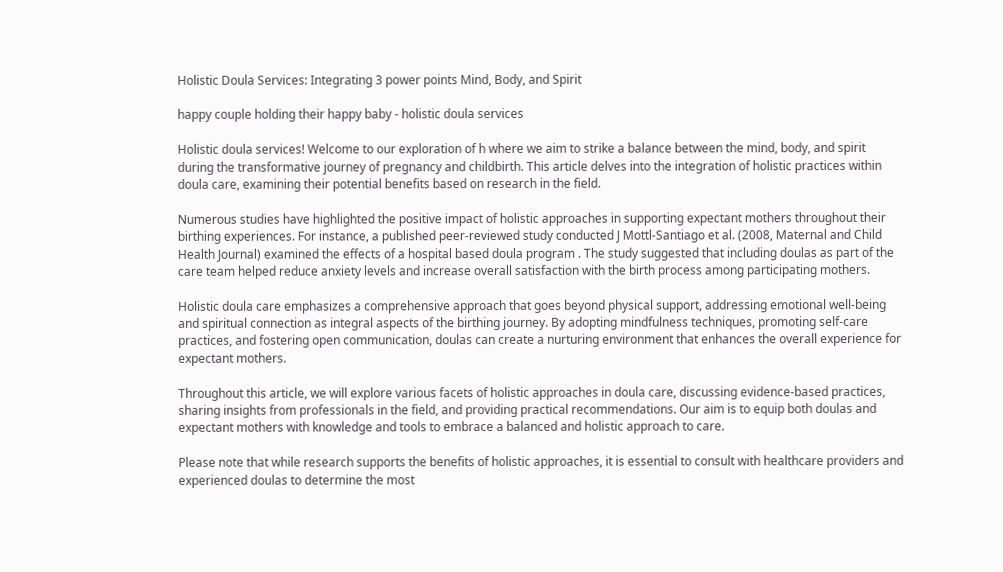Holistic Doula Services: Integrating 3 power points Mind, Body, and Spirit

happy couple holding their happy baby - holistic doula services

Holistic doula services! Welcome to our exploration of h where we aim to strike a balance between the mind, body, and spirit during the transformative journey of pregnancy and childbirth. This article delves into the integration of holistic practices within doula care, examining their potential benefits based on research in the field.

Numerous studies have highlighted the positive impact of holistic approaches in supporting expectant mothers throughout their birthing experiences. For instance, a published peer-reviewed study conducted J Mottl-Santiago et al. (2008, Maternal and Child Health Journal) examined the effects of a hospital based doula program . The study suggested that including doulas as part of the care team helped reduce anxiety levels and increase overall satisfaction with the birth process among participating mothers.

Holistic doula care emphasizes a comprehensive approach that goes beyond physical support, addressing emotional well-being and spiritual connection as integral aspects of the birthing journey. By adopting mindfulness techniques, promoting self-care practices, and fostering open communication, doulas can create a nurturing environment that enhances the overall experience for expectant mothers.

Throughout this article, we will explore various facets of holistic approaches in doula care, discussing evidence-based practices, sharing insights from professionals in the field, and providing practical recommendations. Our aim is to equip both doulas and expectant mothers with knowledge and tools to embrace a balanced and holistic approach to care.

Please note that while research supports the benefits of holistic approaches, it is essential to consult with healthcare providers and experienced doulas to determine the most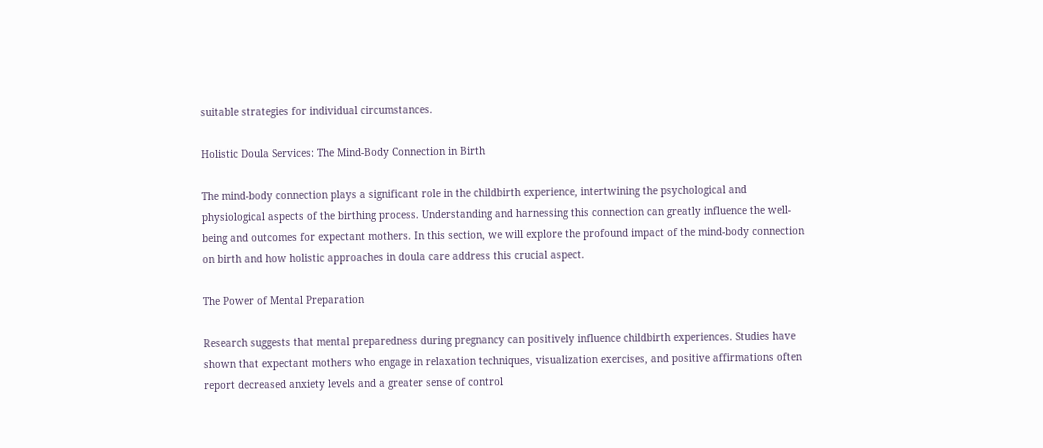suitable strategies for individual circumstances.

Holistic Doula Services: The Mind-Body Connection in Birth

The mind-body connection plays a significant role in the childbirth experience, intertwining the psychological and physiological aspects of the birthing process. Understanding and harnessing this connection can greatly influence the well-being and outcomes for expectant mothers. In this section, we will explore the profound impact of the mind-body connection on birth and how holistic approaches in doula care address this crucial aspect.

The Power of Mental Preparation

Research suggests that mental preparedness during pregnancy can positively influence childbirth experiences. Studies have shown that expectant mothers who engage in relaxation techniques, visualization exercises, and positive affirmations often report decreased anxiety levels and a greater sense of control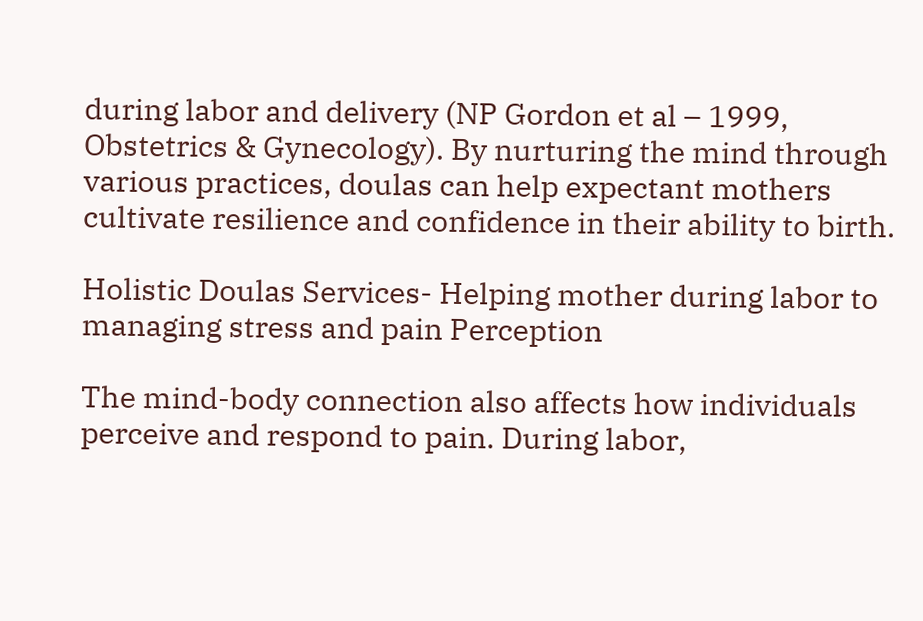during labor and delivery (NP Gordon et al – 1999, Obstetrics & Gynecology). By nurturing the mind through various practices, doulas can help expectant mothers cultivate resilience and confidence in their ability to birth.

Holistic Doulas Services- Helping mother during labor to managing stress and pain Perception

The mind-body connection also affects how individuals perceive and respond to pain. During labor,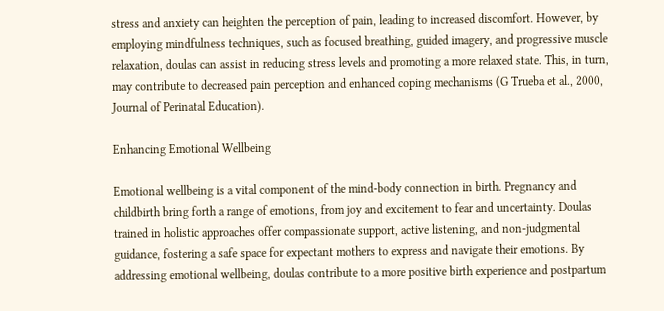stress and anxiety can heighten the perception of pain, leading to increased discomfort. However, by employing mindfulness techniques, such as focused breathing, guided imagery, and progressive muscle relaxation, doulas can assist in reducing stress levels and promoting a more relaxed state. This, in turn, may contribute to decreased pain perception and enhanced coping mechanisms (G Trueba et al., 2000, Journal of Perinatal Education).

Enhancing Emotional Wellbeing

Emotional wellbeing is a vital component of the mind-body connection in birth. Pregnancy and childbirth bring forth a range of emotions, from joy and excitement to fear and uncertainty. Doulas trained in holistic approaches offer compassionate support, active listening, and non-judgmental guidance, fostering a safe space for expectant mothers to express and navigate their emotions. By addressing emotional wellbeing, doulas contribute to a more positive birth experience and postpartum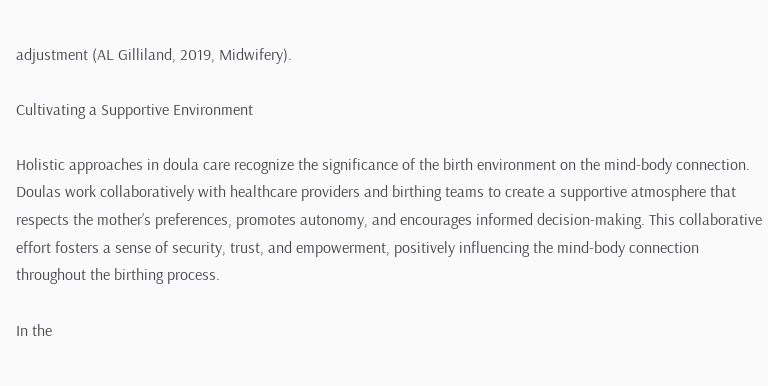adjustment (AL Gilliland, 2019, Midwifery).

Cultivating a Supportive Environment

Holistic approaches in doula care recognize the significance of the birth environment on the mind-body connection. Doulas work collaboratively with healthcare providers and birthing teams to create a supportive atmosphere that respects the mother’s preferences, promotes autonomy, and encourages informed decision-making. This collaborative effort fosters a sense of security, trust, and empowerment, positively influencing the mind-body connection throughout the birthing process.

In the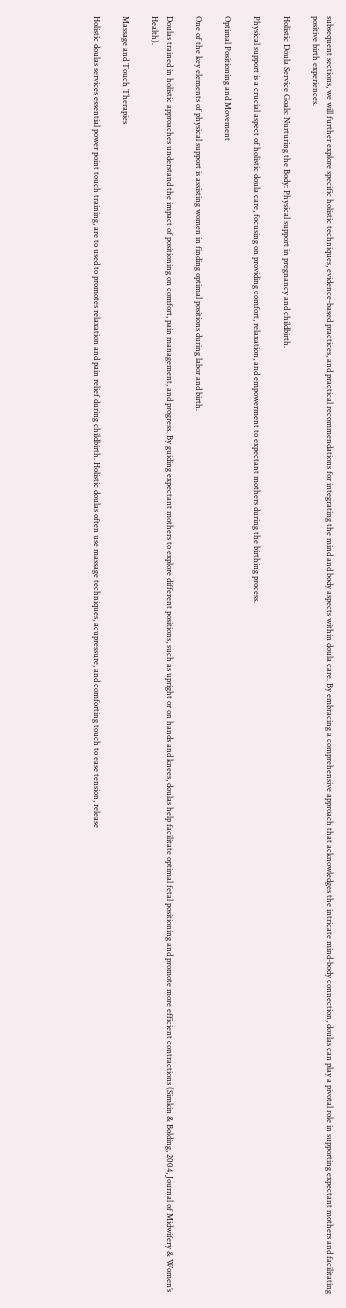subsequent sections, we will further explore specific holistic techniques, evidence-based practices, and practical recommendations for integrating the mind and body aspects within doula care. By embracing a comprehensive approach that acknowledges the intricate mind-body connection, doulas can play a pivotal role in supporting expectant mothers and facilitating positive birth experiences.

Holistic Doula Service Goals: Nurturing the Body: Physical support in pregnancy and childbirth.

Physical support is a crucial aspect of holistic doula care, focusing on providing comfort, relaxation, and empowerment to expectant mothers during the birthing process.

Optimal Positioning and Movement

One of the key elements of physical support is assisting women in finding optimal positions during labor and birth.

Doulas trained in holistic approaches understand the impact of positioning on comfort, pain management, and progress. By guiding expectant mothers to explore different positions, such as upright or on hands and knees, doulas help facilitate optimal fetal positioning and promote more efficient contractions (Simkin & Bolding, 2004, Journal of Midwifery & Women’s Health).

Massage and Touch Therapies

Holistic doulas services essential power point touch training, are to used to promotes relaxation and pain relief during childbirth. Holistic doulas often use massage techniques, acupressure, and comforting touch to ease tension, release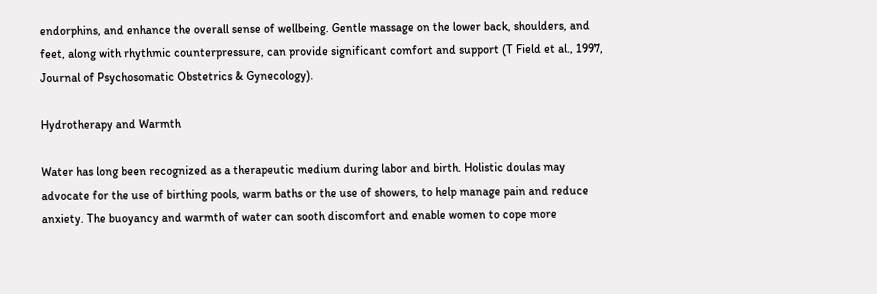endorphins, and enhance the overall sense of wellbeing. Gentle massage on the lower back, shoulders, and feet, along with rhythmic counterpressure, can provide significant comfort and support (T Field et al., 1997, Journal of Psychosomatic Obstetrics & Gynecology).

Hydrotherapy and Warmth

Water has long been recognized as a therapeutic medium during labor and birth. Holistic doulas may advocate for the use of birthing pools, warm baths or the use of showers, to help manage pain and reduce anxiety. The buoyancy and warmth of water can sooth discomfort and enable women to cope more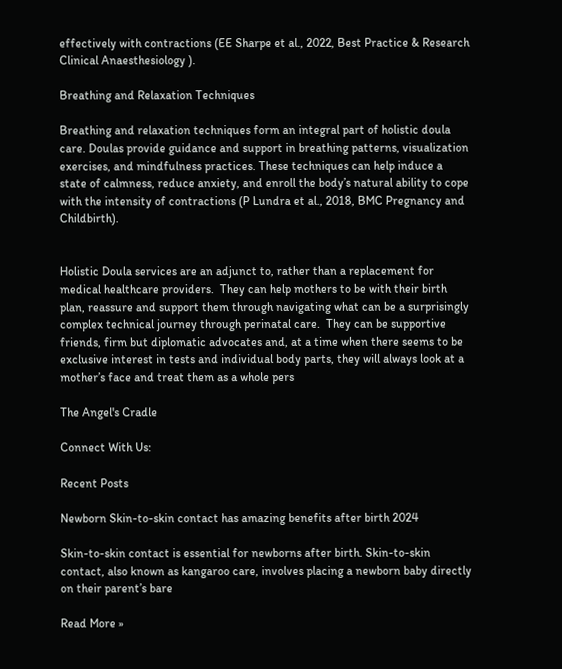effectively with contractions (EE Sharpe et al., 2022, Best Practice & Research Clinical Anaesthesiology ).

Breathing and Relaxation Techniques

Breathing and relaxation techniques form an integral part of holistic doula care. Doulas provide guidance and support in breathing patterns, visualization exercises, and mindfulness practices. These techniques can help induce a state of calmness, reduce anxiety, and enroll the body’s natural ability to cope with the intensity of contractions (P Lundra et al., 2018, BMC Pregnancy and Childbirth).


Holistic Doula services are an adjunct to, rather than a replacement for medical healthcare providers.  They can help mothers to be with their birth plan, reassure and support them through navigating what can be a surprisingly complex technical journey through perinatal care.  They can be supportive friends, firm but diplomatic advocates and, at a time when there seems to be exclusive interest in tests and individual body parts, they will always look at a mother’s face and treat them as a whole pers

The Angel's Cradle

Connect With Us:

Recent Posts

Newborn Skin-to-skin contact has amazing benefits after birth 2024

Skin-to-skin contact is essential for newborns after birth. Skin-to-skin contact, also known as kangaroo care, involves placing a newborn baby directly on their parent’s bare

Read More »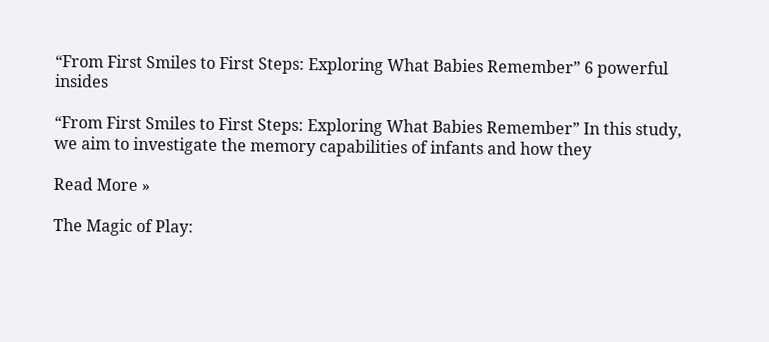“From First Smiles to First Steps: Exploring What Babies Remember” 6 powerful insides

“From First Smiles to First Steps: Exploring What Babies Remember” In this study, we aim to investigate the memory capabilities of infants and how they

Read More »

The Magic of Play: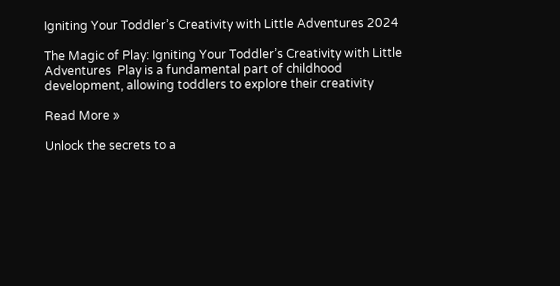Igniting Your Toddler’s Creativity with Little Adventures 2024

The Magic of Play: Igniting Your Toddler’s Creativity with Little Adventures  Play is a fundamental part of childhood development, allowing toddlers to explore their creativity

Read More »

Unlock the secrets to a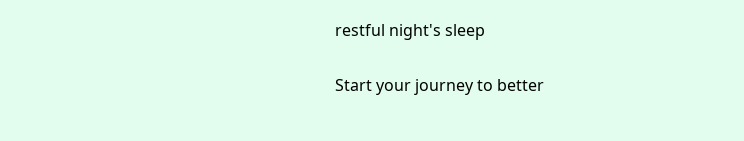restful night's sleep

Start your journey to better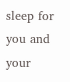sleep for you and your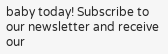baby today! Subscribe to our newsletter and receive our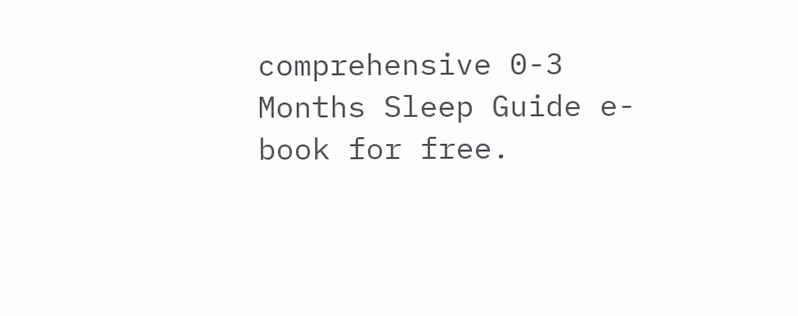comprehensive 0-3 Months Sleep Guide e-book for free.